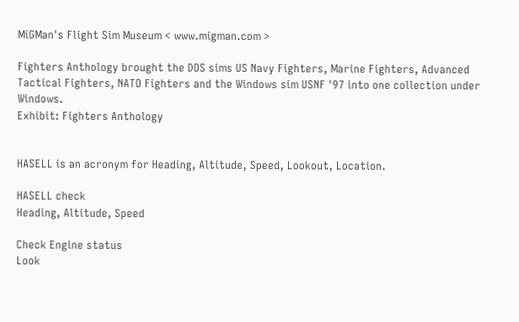MiGMan's Flight Sim Museum < www.migman.com >

Fighters Anthology brought the DOS sims US Navy Fighters, Marine Fighters, Advanced Tactical Fighters, NATO Fighters and the Windows sim USNF '97 into one collection under Windows.
Exhibit: Fighters Anthology


HASELL is an acronym for Heading, Altitude, Speed, Lookout, Location.

HASELL check
Heading, Altitude, Speed

Check Engine status
Look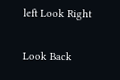left Look Right

Look Back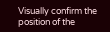Visually confirm the position of the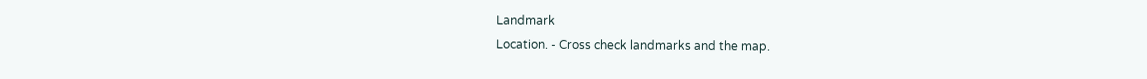Landmark
Location. - Cross check landmarks and the map.